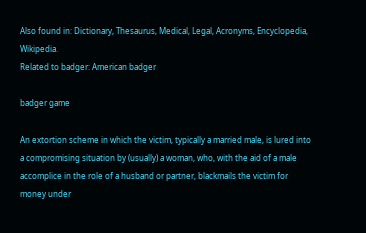Also found in: Dictionary, Thesaurus, Medical, Legal, Acronyms, Encyclopedia, Wikipedia.
Related to badger: American badger

badger game

An extortion scheme in which the victim, typically a married male, is lured into a compromising situation by (usually) a woman, who, with the aid of a male accomplice in the role of a husband or partner, blackmails the victim for money under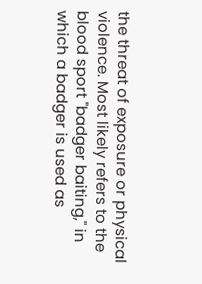the threat of exposure or physical violence. Most likely refers to the blood sport "badger baiting," in which a badger is used as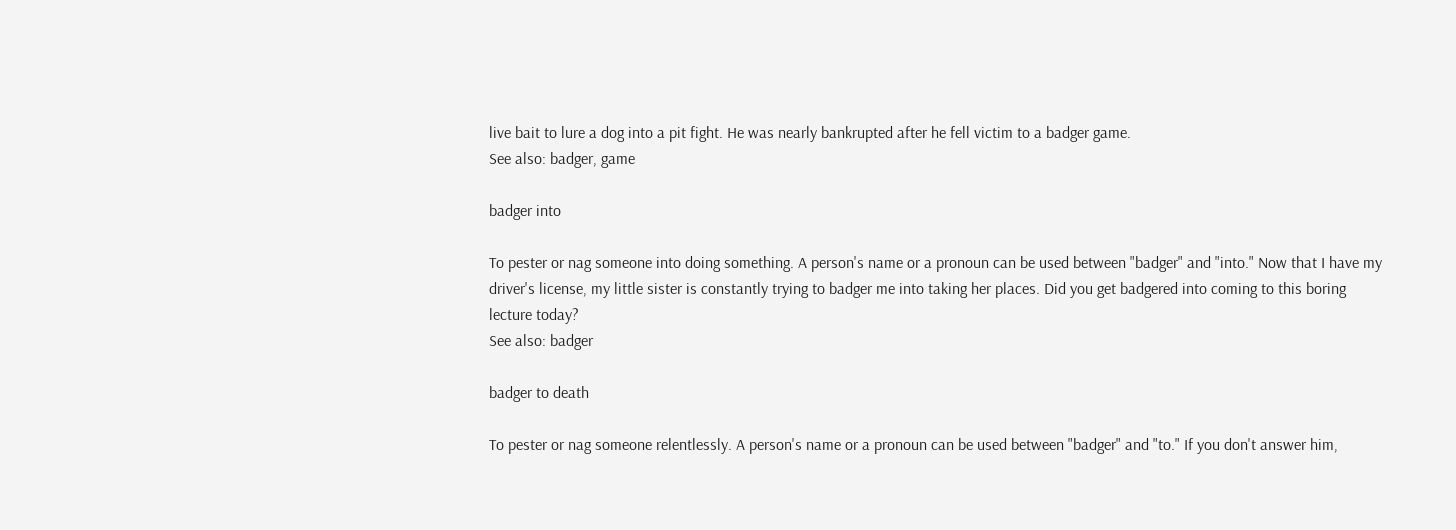live bait to lure a dog into a pit fight. He was nearly bankrupted after he fell victim to a badger game.
See also: badger, game

badger into

To pester or nag someone into doing something. A person's name or a pronoun can be used between "badger" and "into." Now that I have my driver's license, my little sister is constantly trying to badger me into taking her places. Did you get badgered into coming to this boring lecture today?
See also: badger

badger to death

To pester or nag someone relentlessly. A person's name or a pronoun can be used between "badger" and "to." If you don't answer him,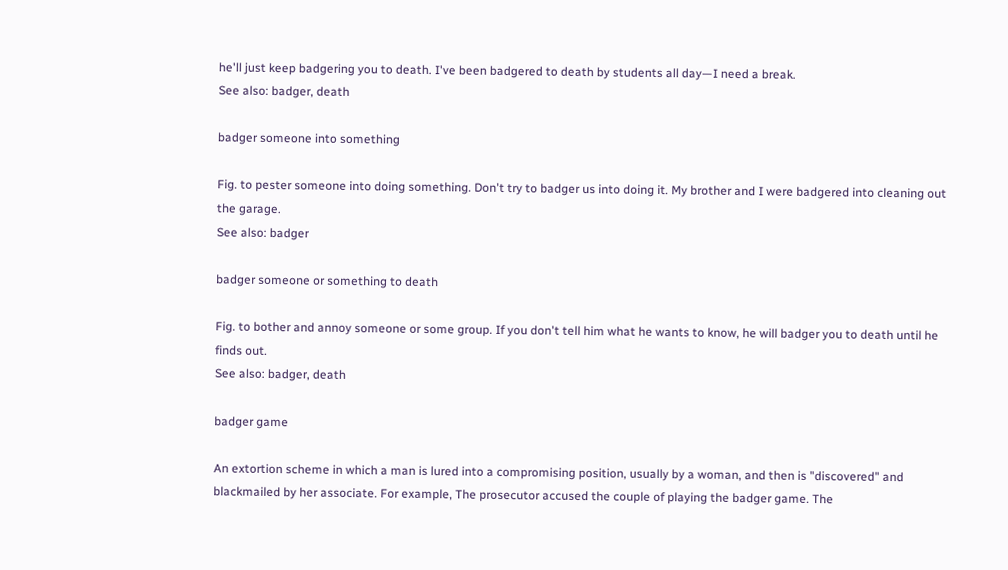he'll just keep badgering you to death. I've been badgered to death by students all day—I need a break.
See also: badger, death

badger someone into something

Fig. to pester someone into doing something. Don't try to badger us into doing it. My brother and I were badgered into cleaning out the garage.
See also: badger

badger someone or something to death

Fig. to bother and annoy someone or some group. If you don't tell him what he wants to know, he will badger you to death until he finds out.
See also: badger, death

badger game

An extortion scheme in which a man is lured into a compromising position, usually by a woman, and then is "discovered" and blackmailed by her associate. For example, The prosecutor accused the couple of playing the badger game. The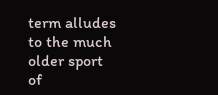term alludes to the much older sport of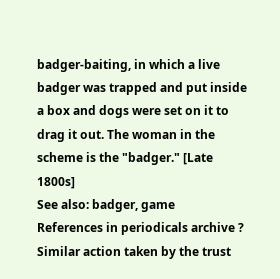badger-baiting, in which a live badger was trapped and put inside a box and dogs were set on it to drag it out. The woman in the scheme is the "badger." [Late 1800s]
See also: badger, game
References in periodicals archive ?
Similar action taken by the trust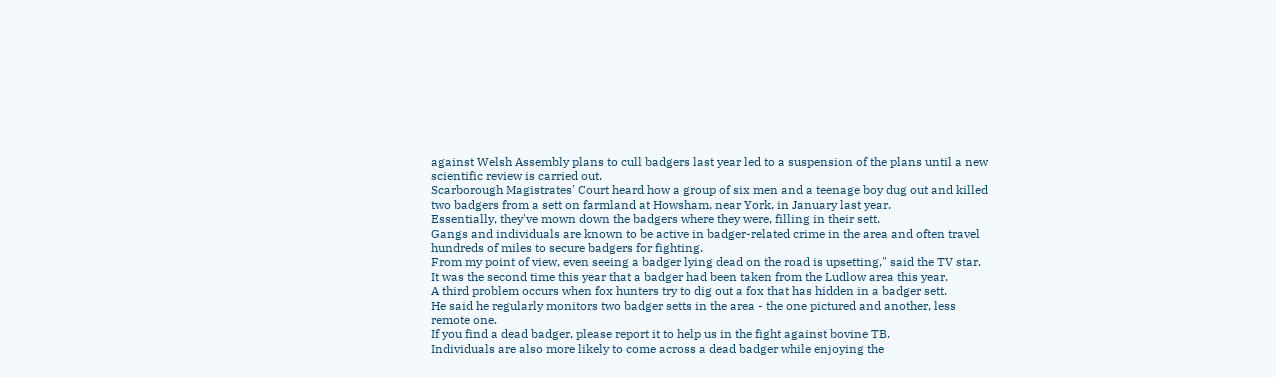against Welsh Assembly plans to cull badgers last year led to a suspension of the plans until a new scientific review is carried out.
Scarborough Magistrates' Court heard how a group of six men and a teenage boy dug out and killed two badgers from a sett on farmland at Howsham, near York, in January last year.
Essentially, they've mown down the badgers where they were, filling in their sett.
Gangs and individuals are known to be active in badger-related crime in the area and often travel hundreds of miles to secure badgers for fighting.
From my point of view, even seeing a badger lying dead on the road is upsetting," said the TV star.
It was the second time this year that a badger had been taken from the Ludlow area this year.
A third problem occurs when fox hunters try to dig out a fox that has hidden in a badger sett.
He said he regularly monitors two badger setts in the area - the one pictured and another, less remote one.
If you find a dead badger, please report it to help us in the fight against bovine TB.
Individuals are also more likely to come across a dead badger while enjoying the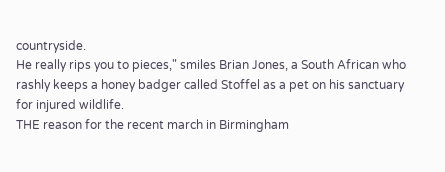countryside.
He really rips you to pieces," smiles Brian Jones, a South African who rashly keeps a honey badger called Stoffel as a pet on his sanctuary for injured wildlife.
THE reason for the recent march in Birmingham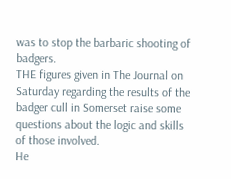was to stop the barbaric shooting of badgers.
THE figures given in The Journal on Saturday regarding the results of the badger cull in Somerset raise some questions about the logic and skills of those involved.
He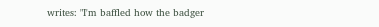writes: "I'm baffled how the badger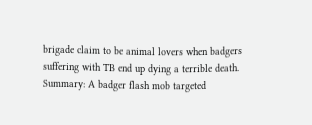brigade claim to be animal lovers when badgers suffering with TB end up dying a terrible death.
Summary: A badger flash mob targeted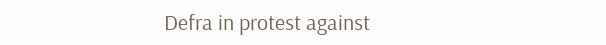Defra in protest against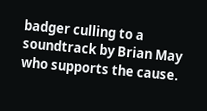badger culling to a soundtrack by Brian May who supports the cause.